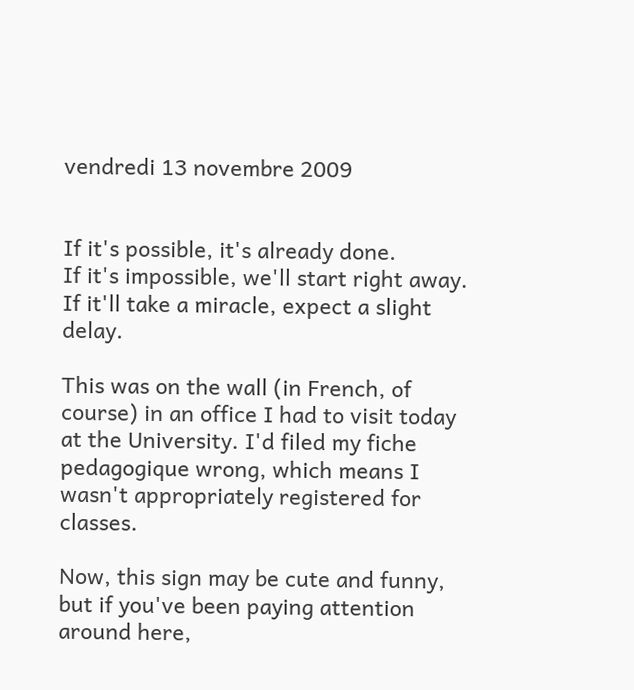vendredi 13 novembre 2009


If it's possible, it's already done.
If it's impossible, we'll start right away.
If it'll take a miracle, expect a slight delay.

This was on the wall (in French, of course) in an office I had to visit today at the University. I'd filed my fiche pedagogique wrong, which means I wasn't appropriately registered for classes.

Now, this sign may be cute and funny, but if you've been paying attention around here,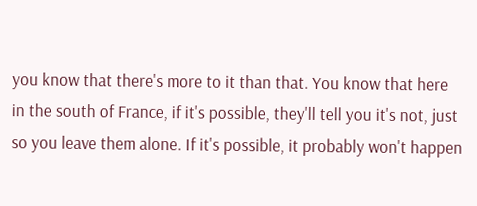you know that there's more to it than that. You know that here in the south of France, if it's possible, they'll tell you it's not, just so you leave them alone. If it's possible, it probably won't happen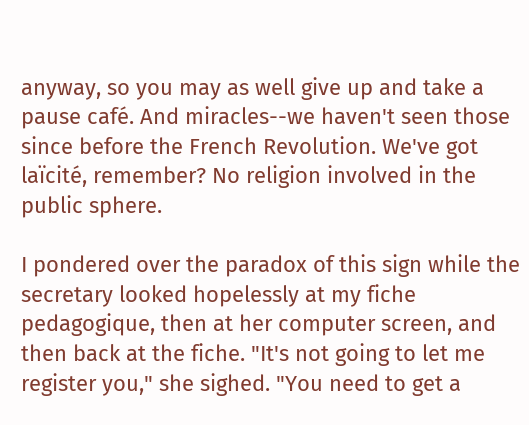anyway, so you may as well give up and take a pause café. And miracles--we haven't seen those since before the French Revolution. We've got laïcité, remember? No religion involved in the public sphere.

I pondered over the paradox of this sign while the secretary looked hopelessly at my fiche pedagogique, then at her computer screen, and then back at the fiche. "It's not going to let me register you," she sighed. "You need to get a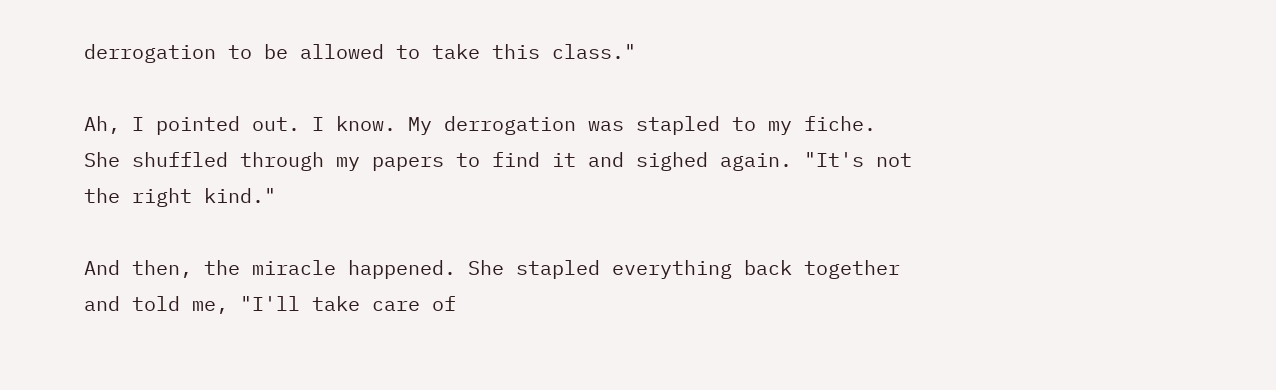derrogation to be allowed to take this class."

Ah, I pointed out. I know. My derrogation was stapled to my fiche. She shuffled through my papers to find it and sighed again. "It's not the right kind."

And then, the miracle happened. She stapled everything back together and told me, "I'll take care of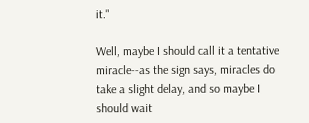it."

Well, maybe I should call it a tentative miracle--as the sign says, miracles do take a slight delay, and so maybe I should wait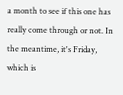a month to see if this one has really come through or not. In the meantime, it's Friday, which is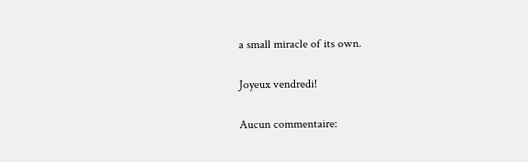a small miracle of its own.

Joyeux vendredi!

Aucun commentaire: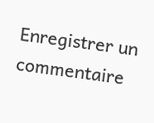Enregistrer un commentaire